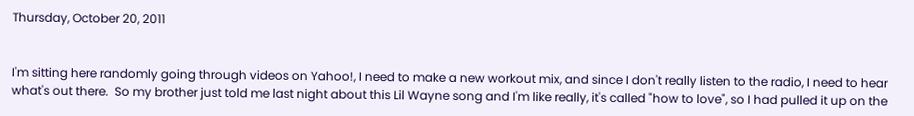Thursday, October 20, 2011


I'm sitting here randomly going through videos on Yahoo!, I need to make a new workout mix, and since I don't really listen to the radio, I need to hear what's out there.  So my brother just told me last night about this Lil Wayne song and I'm like really, it's called "how to love", so I had pulled it up on the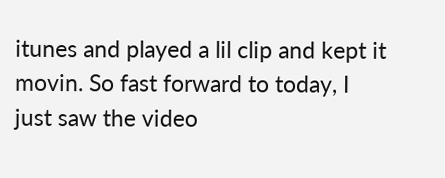itunes and played a lil clip and kept it movin. So fast forward to today, I just saw the video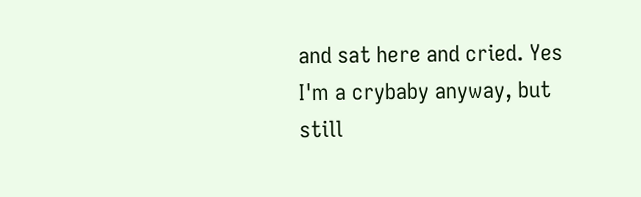and sat here and cried. Yes I'm a crybaby anyway, but still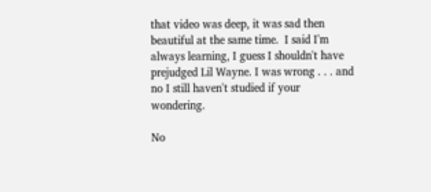that video was deep, it was sad then beautiful at the same time.  I said I'm always learning, I guess I shouldn't have prejudged Lil Wayne. I was wrong . . . and no I still haven't studied if your wondering.

No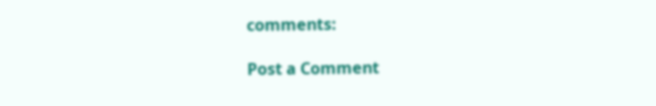comments:

Post a Comment